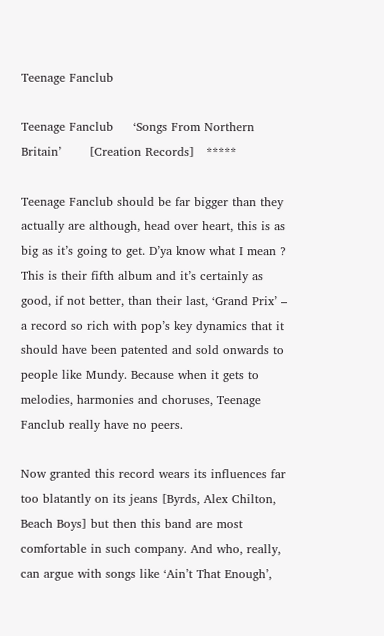Teenage Fanclub

Teenage Fanclub     ‘Songs From Northern Britain’       [Creation Records]   *****

Teenage Fanclub should be far bigger than they actually are although, head over heart, this is as big as it’s going to get. D’ya know what I mean ? This is their fifth album and it’s certainly as good, if not better, than their last, ‘Grand Prix’ – a record so rich with pop’s key dynamics that it should have been patented and sold onwards to people like Mundy. Because when it gets to melodies, harmonies and choruses, Teenage Fanclub really have no peers.

Now granted this record wears its influences far too blatantly on its jeans [Byrds, Alex Chilton, Beach Boys] but then this band are most comfortable in such company. And who, really, can argue with songs like ‘Ain’t That Enough’,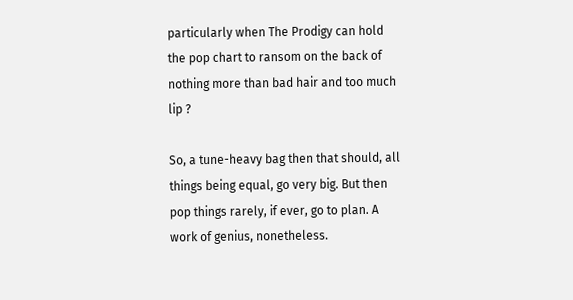particularly when The Prodigy can hold the pop chart to ransom on the back of nothing more than bad hair and too much lip ?

So, a tune-heavy bag then that should, all things being equal, go very big. But then pop things rarely, if ever, go to plan. A work of genius, nonetheless.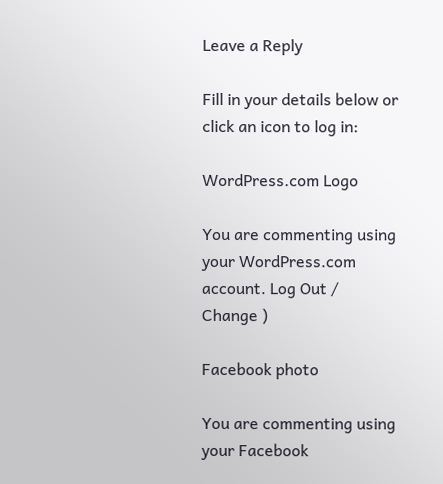Leave a Reply

Fill in your details below or click an icon to log in:

WordPress.com Logo

You are commenting using your WordPress.com account. Log Out /  Change )

Facebook photo

You are commenting using your Facebook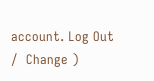account. Log Out /  Change )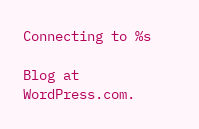Connecting to %s

Blog at WordPress.com.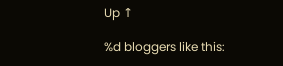Up ↑

%d bloggers like this: